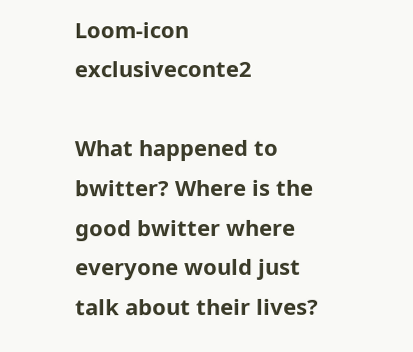Loom-icon exclusiveconte2

What happened to bwitter? Where is the good bwitter where everyone would just talk about their lives?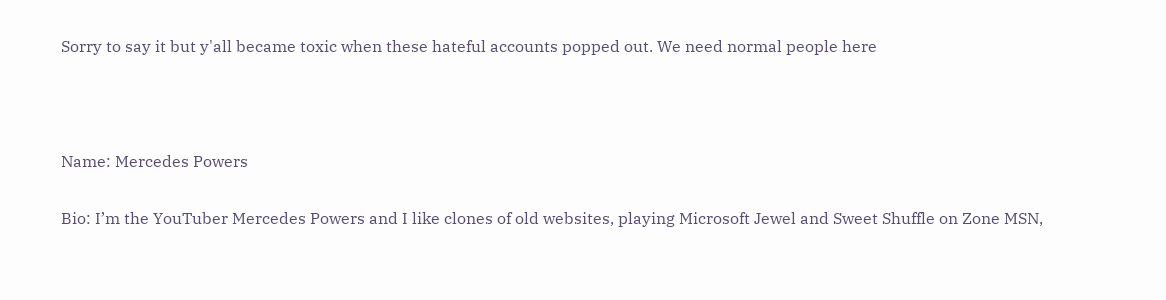Sorry to say it but y'all became toxic when these hateful accounts popped out. We need normal people here



Name: Mercedes Powers

Bio: I’m the YouTuber Mercedes Powers and I like clones of old websites, playing Microsoft Jewel and Sweet Shuffle on Zone MSN,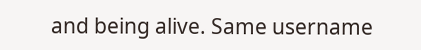and being alive. Same username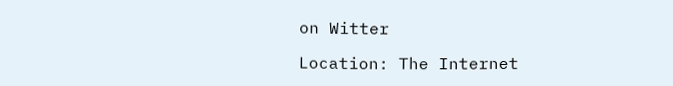on Witter

Location: The Internet